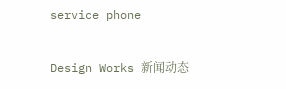service phone

Design Works 新闻动态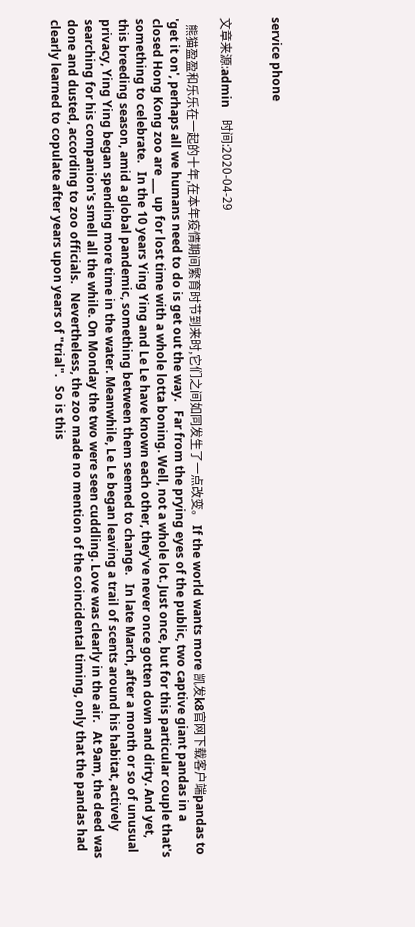service phone


文章来源:admin    时间:2020-04-29

  熊猫盈盈和乐乐在一起的十年,在本年疫情期间繁育时节到来时,它们之间如同发生了一点改变。 If the world wants more 凯发k8官网下载客户端pandas to 'get it on', perhaps all we humans need to do is get out the way.   Far from the prying eyes of the public, two captive giant pandas in a closed Hong Kong zoo are ___ up for lost time with a whole lotta boning. Well, not a whole lot. Just once, but for this particular couple that's something to celebrate.   In the 10 years Ying Ying and Le Le have known each other, they've never once gotten down and dirty. And yet, this breeding season, amid a global pandemic, something between them seemed to change.   In late March, after a month or so of unusual privacy, Ying Ying began spending more time in the water. Meanwhile, Le Le began leaving a trail of scents around his habitat, actively searching for his companion's smell all the while. On Monday the two were seen cuddling. Love was clearly in the air.   At 9am, the deed was done and dusted, according to zoo officials.   Nevertheless, the zoo made no mention of the coincidental timing, only that the pandas had clearly learned to copulate after years upon years of "trial".   So is this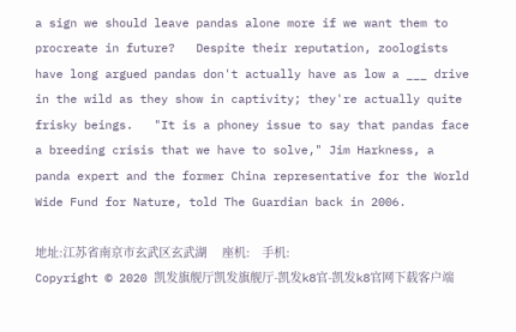a sign we should leave pandas alone more if we want them to procreate in future?   Despite their reputation, zoologists have long argued pandas don't actually have as low a ___ drive in the wild as they show in captivity; they're actually quite frisky beings.   "It is a phoney issue to say that pandas face a breeding crisis that we have to solve," Jim Harkness, a panda expert and the former China representative for the World Wide Fund for Nature, told The Guardian back in 2006.

地址:江苏省南京市玄武区玄武湖     座机:    手机:
Copyright © 2020 凯发旗舰厅凯发旗舰厅-凯发k8官-凯发k8官网下载客户端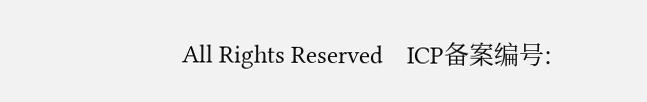All Rights Reserved    ICP备案编号: